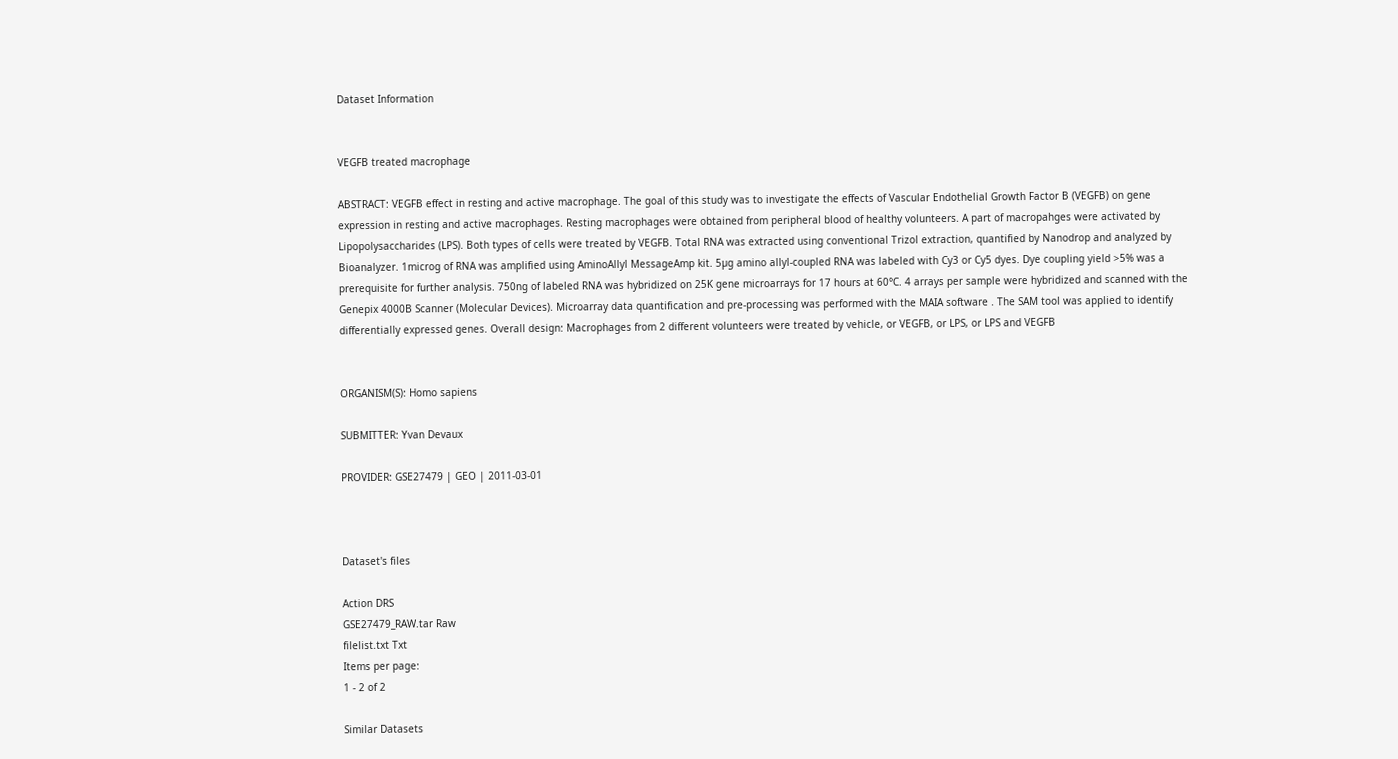Dataset Information


VEGFB treated macrophage

ABSTRACT: VEGFB effect in resting and active macrophage. The goal of this study was to investigate the effects of Vascular Endothelial Growth Factor B (VEGFB) on gene expression in resting and active macrophages. Resting macrophages were obtained from peripheral blood of healthy volunteers. A part of macropahges were activated by Lipopolysaccharides (LPS). Both types of cells were treated by VEGFB. Total RNA was extracted using conventional Trizol extraction, quantified by Nanodrop and analyzed by Bioanalyzer. 1microg of RNA was amplified using AminoAllyl MessageAmp kit. 5µg amino allyl-coupled RNA was labeled with Cy3 or Cy5 dyes. Dye coupling yield >5% was a prerequisite for further analysis. 750ng of labeled RNA was hybridized on 25K gene microarrays for 17 hours at 60°C. 4 arrays per sample were hybridized and scanned with the Genepix 4000B Scanner (Molecular Devices). Microarray data quantification and pre-processing was performed with the MAIA software . The SAM tool was applied to identify differentially expressed genes. Overall design: Macrophages from 2 different volunteers were treated by vehicle, or VEGFB, or LPS, or LPS and VEGFB


ORGANISM(S): Homo sapiens

SUBMITTER: Yvan Devaux

PROVIDER: GSE27479 | GEO | 2011-03-01



Dataset's files

Action DRS
GSE27479_RAW.tar Raw
filelist.txt Txt
Items per page:
1 - 2 of 2

Similar Datasets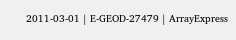2011-03-01 | E-GEOD-27479 | ArrayExpress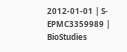2012-01-01 | S-EPMC3359989 | BioStudies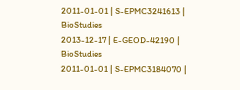2011-01-01 | S-EPMC3241613 | BioStudies
2013-12-17 | E-GEOD-42190 | BioStudies
2011-01-01 | S-EPMC3184070 |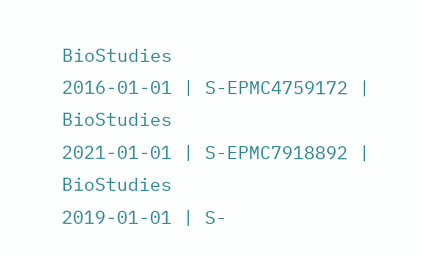BioStudies
2016-01-01 | S-EPMC4759172 | BioStudies
2021-01-01 | S-EPMC7918892 | BioStudies
2019-01-01 | S-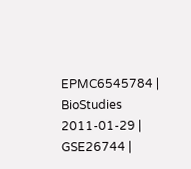EPMC6545784 | BioStudies
2011-01-29 | GSE26744 |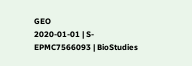GEO
2020-01-01 | S-EPMC7566093 | BioStudies